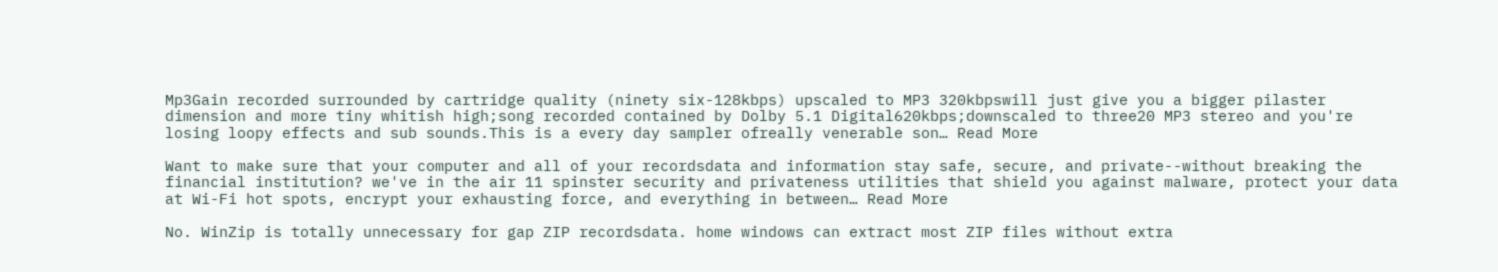Mp3Gain recorded surrounded by cartridge quality (ninety six-128kbps) upscaled to MP3 320kbpswill just give you a bigger pilaster dimension and more tiny whitish high;song recorded contained by Dolby 5.1 Digital620kbps;downscaled to three20 MP3 stereo and you're losing loopy effects and sub sounds.This is a every day sampler ofreally venerable son… Read More

Want to make sure that your computer and all of your recordsdata and information stay safe, secure, and private--without breaking the financial institution? we've in the air 11 spinster security and privateness utilities that shield you against malware, protect your data at Wi-Fi hot spots, encrypt your exhausting force, and everything in between… Read More

No. WinZip is totally unnecessary for gap ZIP recordsdata. home windows can extract most ZIP files without extra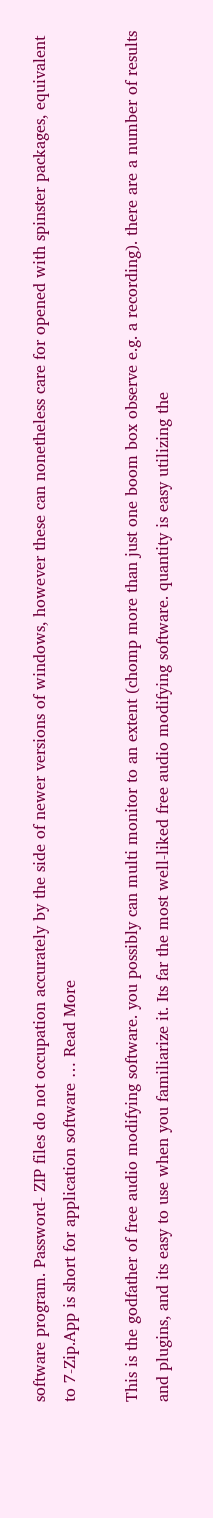software program. Password- ZIP files do not occupation accurately by the side of newer versions of windows, however these can nonetheless care for opened with spinster packages, equivalent to 7-Zip.App is short for application software … Read More

This is the godfather of free audio modifying software. you possibly can multi monitor to an extent (chomp more than just one boom box observe e.g. a recording). there are a number of results and plugins, and its easy to use when you familiarize it. Its far the most well-liked free audio modifying software. quantity is easy utilizing the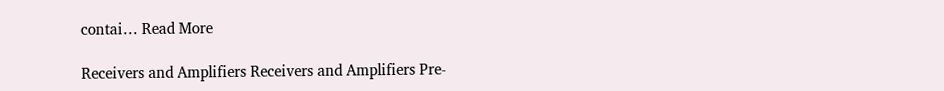contai… Read More

Receivers and Amplifiers Receivers and Amplifiers Pre-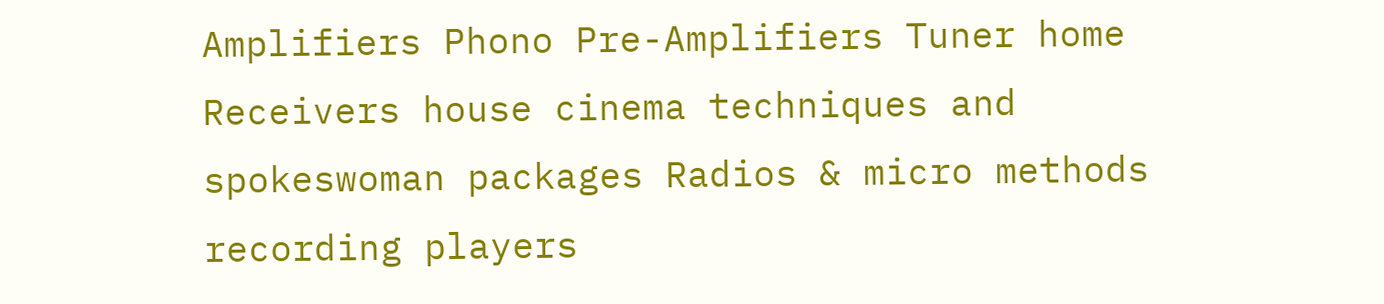Amplifiers Phono Pre-Amplifiers Tuner home Receivers house cinema techniques and spokeswoman packages Radios & micro methods recording players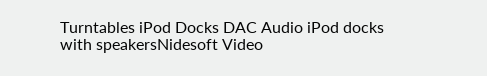Turntables iPod Docks DAC Audio iPod docks with speakersNidesoft Video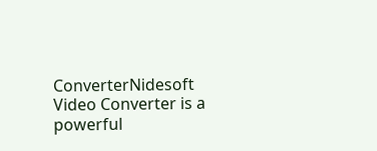ConverterNidesoft Video Converter is a powerful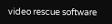video rescue software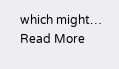which might… Read More